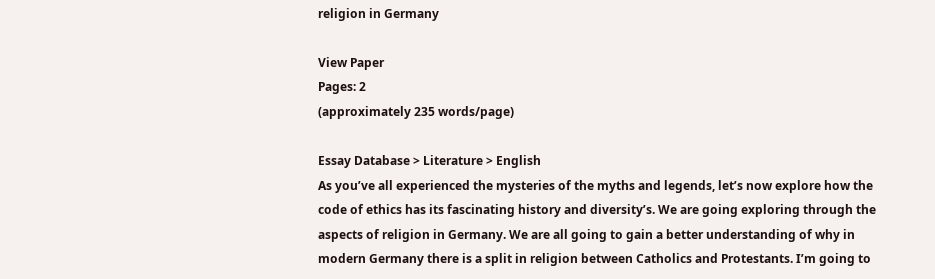religion in Germany

View Paper
Pages: 2
(approximately 235 words/page)

Essay Database > Literature > English
As you’ve all experienced the mysteries of the myths and legends, let’s now explore how the code of ethics has its fascinating history and diversity’s. We are going exploring through the aspects of religion in Germany. We are all going to gain a better understanding of why in modern Germany there is a split in religion between Catholics and Protestants. I’m going to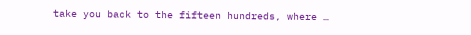take you back to the fifteen hundreds, where …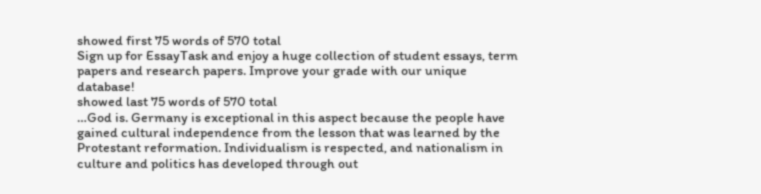showed first 75 words of 570 total
Sign up for EssayTask and enjoy a huge collection of student essays, term papers and research papers. Improve your grade with our unique database!
showed last 75 words of 570 total
…God is. Germany is exceptional in this aspect because the people have gained cultural independence from the lesson that was learned by the Protestant reformation. Individualism is respected, and nationalism in culture and politics has developed through out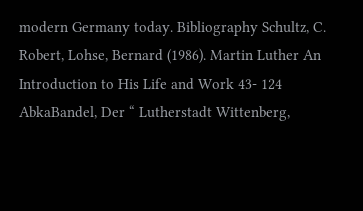modern Germany today. Bibliography Schultz, C. Robert, Lohse, Bernard (1986). Martin Luther An Introduction to His Life and Work 43- 124 AbkaBandel, Der “ Lutherstadt Wittenberg,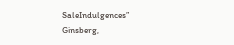SaleIndulgences” Ginsberg,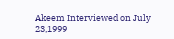Akeem Interviewed on July 23,1999